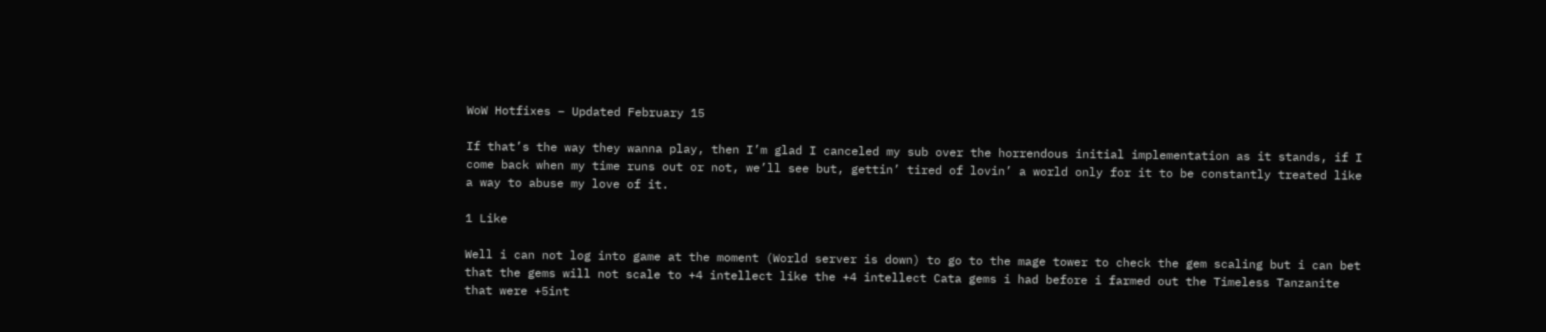WoW Hotfixes – Updated February 15

If that’s the way they wanna play, then I’m glad I canceled my sub over the horrendous initial implementation as it stands, if I come back when my time runs out or not, we’ll see but, gettin’ tired of lovin’ a world only for it to be constantly treated like a way to abuse my love of it.

1 Like

Well i can not log into game at the moment (World server is down) to go to the mage tower to check the gem scaling but i can bet that the gems will not scale to +4 intellect like the +4 intellect Cata gems i had before i farmed out the Timeless Tanzanite that were +5int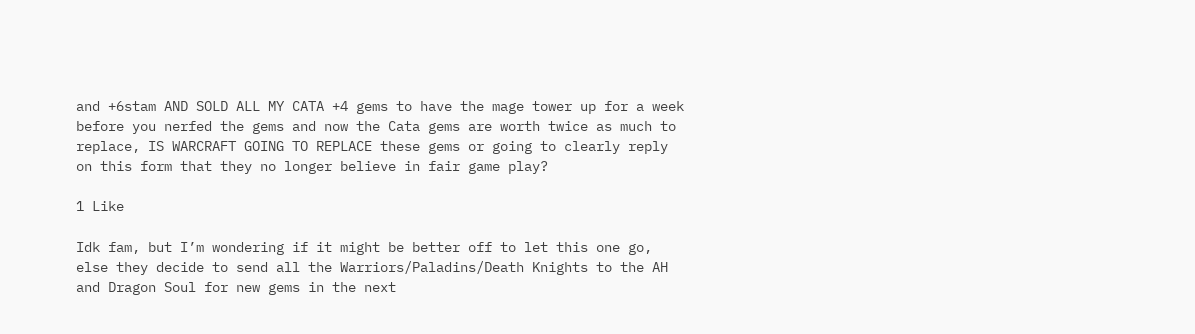and +6stam AND SOLD ALL MY CATA +4 gems to have the mage tower up for a week before you nerfed the gems and now the Cata gems are worth twice as much to replace, IS WARCRAFT GOING TO REPLACE these gems or going to clearly reply on this form that they no longer believe in fair game play?

1 Like

Idk fam, but I’m wondering if it might be better off to let this one go, else they decide to send all the Warriors/Paladins/Death Knights to the AH and Dragon Soul for new gems in the next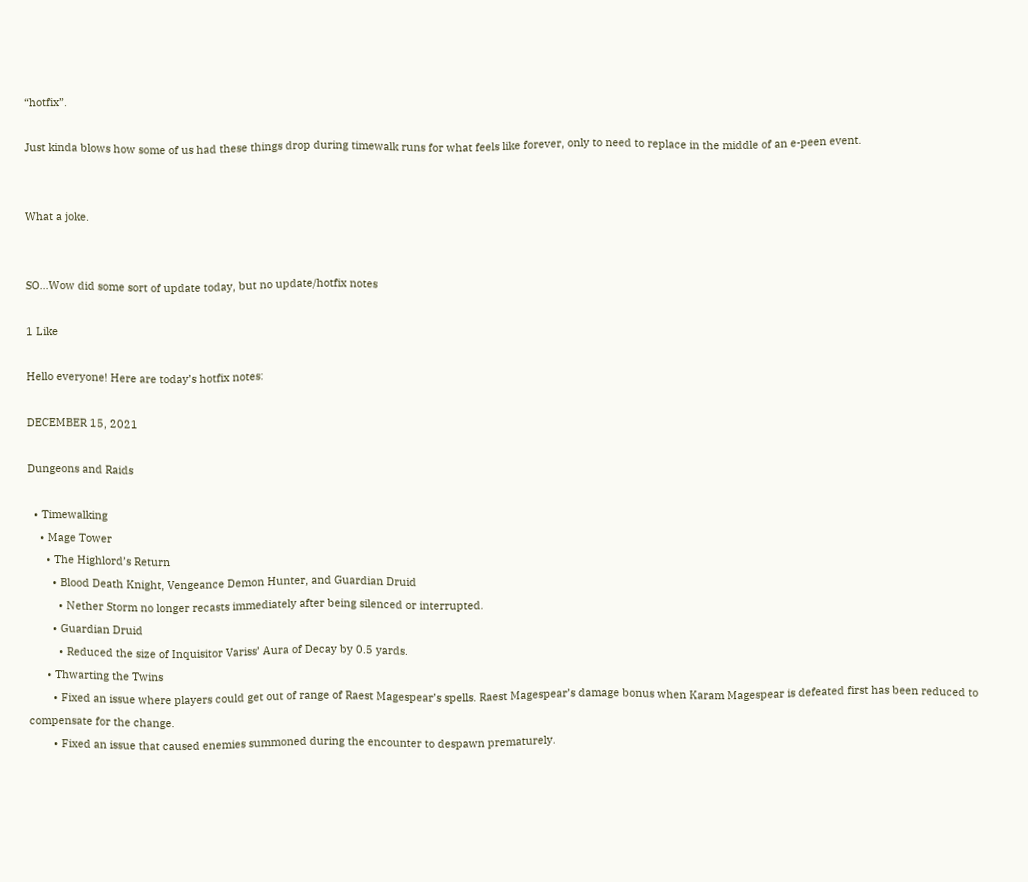“hotfix”.

Just kinda blows how some of us had these things drop during timewalk runs for what feels like forever, only to need to replace in the middle of an e-peen event.


What a joke.


SO…Wow did some sort of update today, but no update/hotfix notes

1 Like

Hello everyone! Here are today’s hotfix notes:

DECEMBER 15, 2021

Dungeons and Raids

  • Timewalking
    • Mage Tower
      • The Highlord’s Return
        • Blood Death Knight, Vengeance Demon Hunter, and Guardian Druid
          • Nether Storm no longer recasts immediately after being silenced or interrupted.
        • Guardian Druid
          • Reduced the size of Inquisitor Variss’ Aura of Decay by 0.5 yards.
      • Thwarting the Twins
        • Fixed an issue where players could get out of range of Raest Magespear’s spells. Raest Magespear’s damage bonus when Karam Magespear is defeated first has been reduced to compensate for the change.
        • Fixed an issue that caused enemies summoned during the encounter to despawn prematurely.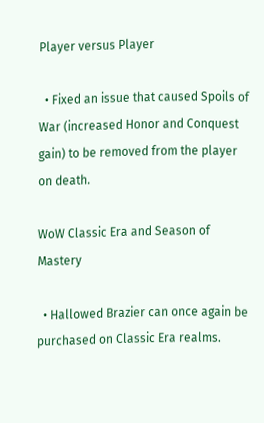Player versus Player

  • Fixed an issue that caused Spoils of War (increased Honor and Conquest gain) to be removed from the player on death.

WoW Classic Era and Season of Mastery

  • Hallowed Brazier can once again be purchased on Classic Era realms.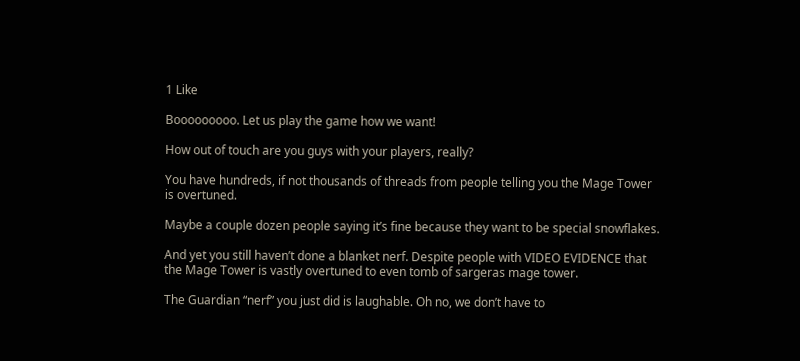1 Like

Booooooooo. Let us play the game how we want!

How out of touch are you guys with your players, really?

You have hundreds, if not thousands of threads from people telling you the Mage Tower is overtuned.

Maybe a couple dozen people saying it’s fine because they want to be special snowflakes.

And yet you still haven’t done a blanket nerf. Despite people with VIDEO EVIDENCE that the Mage Tower is vastly overtuned to even tomb of sargeras mage tower.

The Guardian “nerf” you just did is laughable. Oh no, we don’t have to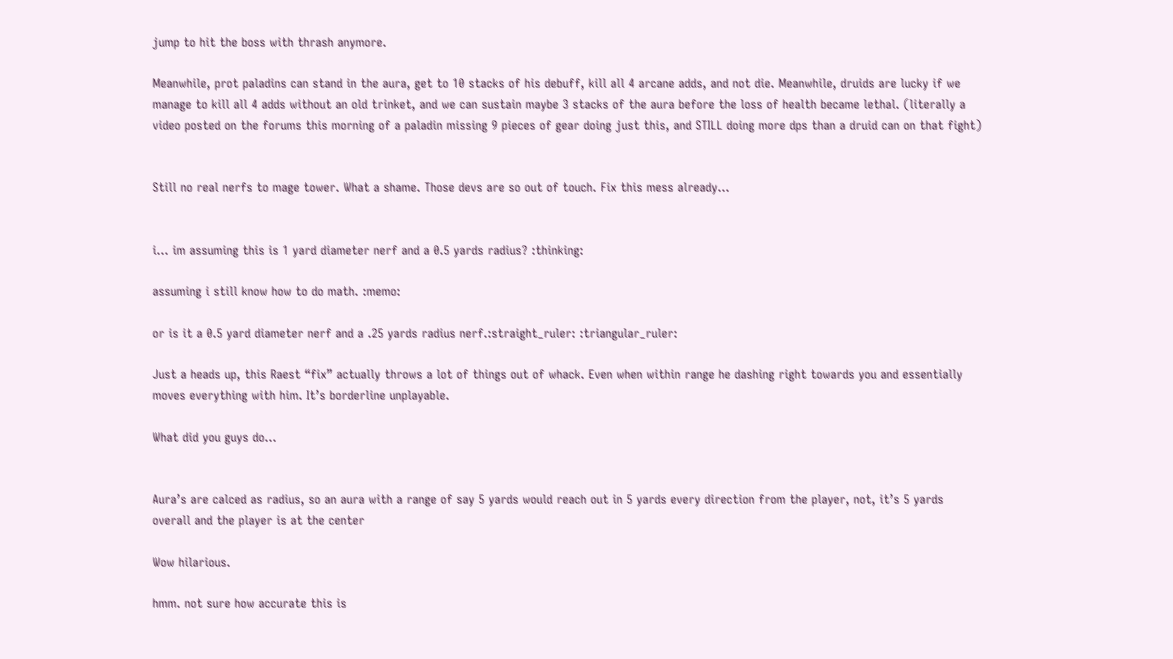jump to hit the boss with thrash anymore.

Meanwhile, prot paladins can stand in the aura, get to 10 stacks of his debuff, kill all 4 arcane adds, and not die. Meanwhile, druids are lucky if we manage to kill all 4 adds without an old trinket, and we can sustain maybe 3 stacks of the aura before the loss of health became lethal. (literally a video posted on the forums this morning of a paladin missing 9 pieces of gear doing just this, and STILL doing more dps than a druid can on that fight)


Still no real nerfs to mage tower. What a shame. Those devs are so out of touch. Fix this mess already…


i… im assuming this is 1 yard diameter nerf and a 0.5 yards radius? :thinking:

assuming i still know how to do math. :memo:

or is it a 0.5 yard diameter nerf and a .25 yards radius nerf.:straight_ruler: :triangular_ruler:

Just a heads up, this Raest “fix” actually throws a lot of things out of whack. Even when within range he dashing right towards you and essentially moves everything with him. It’s borderline unplayable.

What did you guys do…


Aura’s are calced as radius, so an aura with a range of say 5 yards would reach out in 5 yards every direction from the player, not, it’s 5 yards overall and the player is at the center

Wow hilarious.

hmm. not sure how accurate this is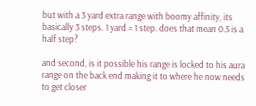but with a 3 yard extra range with boomy affinity, its basically 3 steps. 1 yard = 1 step. does that mean 0.5 is a half step?

and second, is it possible his range is locked to his aura range on the back end making it to where he now needs to get closer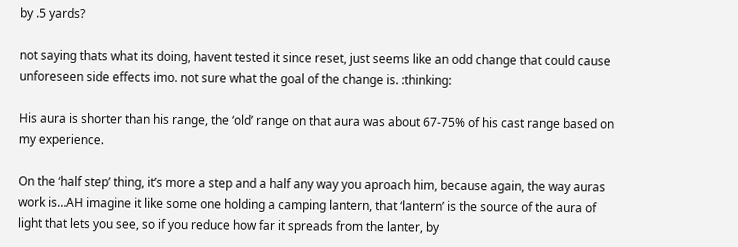by .5 yards?

not saying thats what its doing, havent tested it since reset, just seems like an odd change that could cause unforeseen side effects imo. not sure what the goal of the change is. :thinking:

His aura is shorter than his range, the ‘old’ range on that aura was about 67-75% of his cast range based on my experience.

On the ‘half step’ thing, it’s more a step and a half any way you aproach him, because again, the way auras work is…AH imagine it like some one holding a camping lantern, that ‘lantern’ is the source of the aura of light that lets you see, so if you reduce how far it spreads from the lanter, by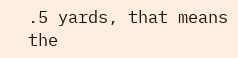.5 yards, that means the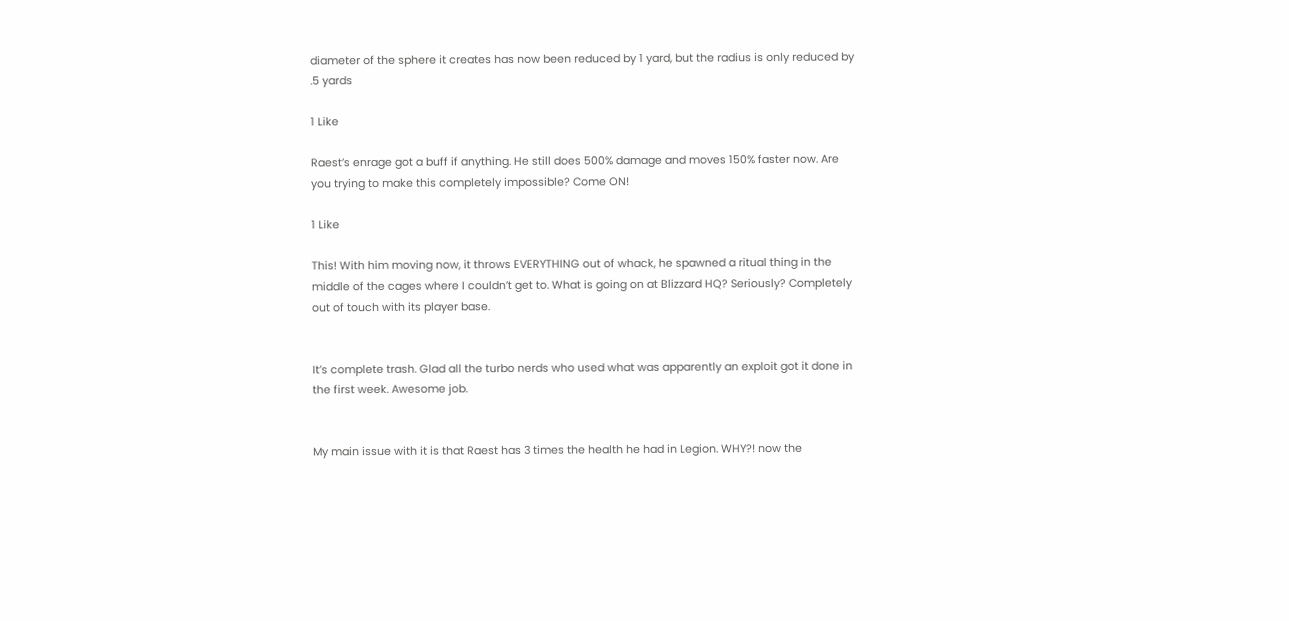diameter of the sphere it creates has now been reduced by 1 yard, but the radius is only reduced by .5 yards

1 Like

Raest’s enrage got a buff if anything. He still does 500% damage and moves 150% faster now. Are you trying to make this completely impossible? Come ON!

1 Like

This! With him moving now, it throws EVERYTHING out of whack, he spawned a ritual thing in the middle of the cages where I couldn’t get to. What is going on at Blizzard HQ? Seriously? Completely out of touch with its player base.


It’s complete trash. Glad all the turbo nerds who used what was apparently an exploit got it done in the first week. Awesome job.


My main issue with it is that Raest has 3 times the health he had in Legion. WHY?! now the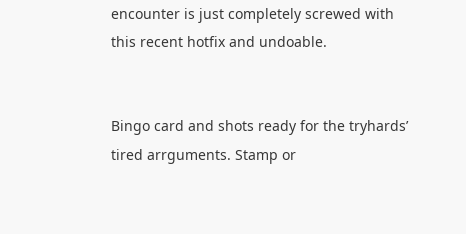encounter is just completely screwed with this recent hotfix and undoable.


Bingo card and shots ready for the tryhards’ tired arrguments. Stamp or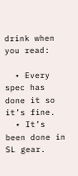drink when you read:

  • Every spec has done it so it’s fine.
  • It’s been done in SL gear.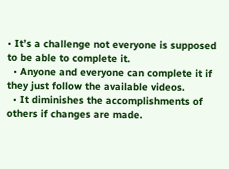• It’s a challenge not everyone is supposed to be able to complete it.
  • Anyone and everyone can complete it if they just follow the available videos.
  • It diminishes the accomplishments of others if changes are made.